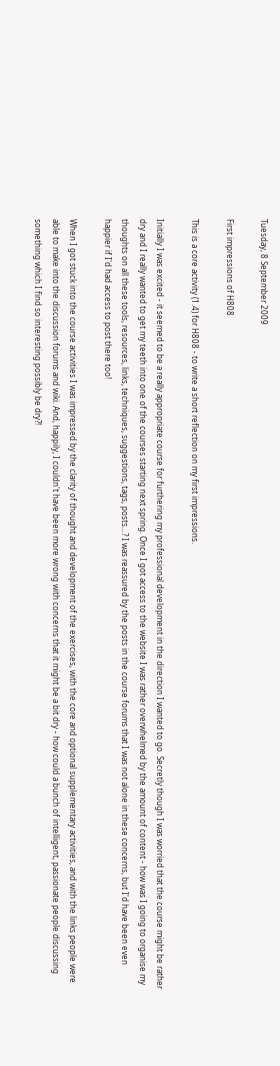Tuesday, 8 September 2009

First impressions of H808

This is a core activity (1.4) for H808 - to write a short reflection on my first impressions.

Initially I was excited - it seemed to be a really appropriate course for furthering my professional development in the direction I wanted to go. Secretly though I was worried that the course might be rather dry and I really wanted to get my teeth into one of the courses starting next spring. Once I got access to the website I was rather overwhelmed by the amount of content - how was I going to organise my thoughts on all these tools, resources, links, techniques, suggestions, tags, posts...? I was reassured by the posts in the course forums that I was not alone in these concerns, but I'd have been even happier if I'd had access to post there too!

When I got stuck into the course activities I was impressed by the clarity of thought and development of the exercises, with the core and optional supplementary activities, and with the links people were able to make into the discussion forums and wiki. And, happily, I couldn't have been more wrong with concerns that it might be a bit dry - how could a bunch of intelligent, passionate people discussing something which I find so interesting possibly be dry?!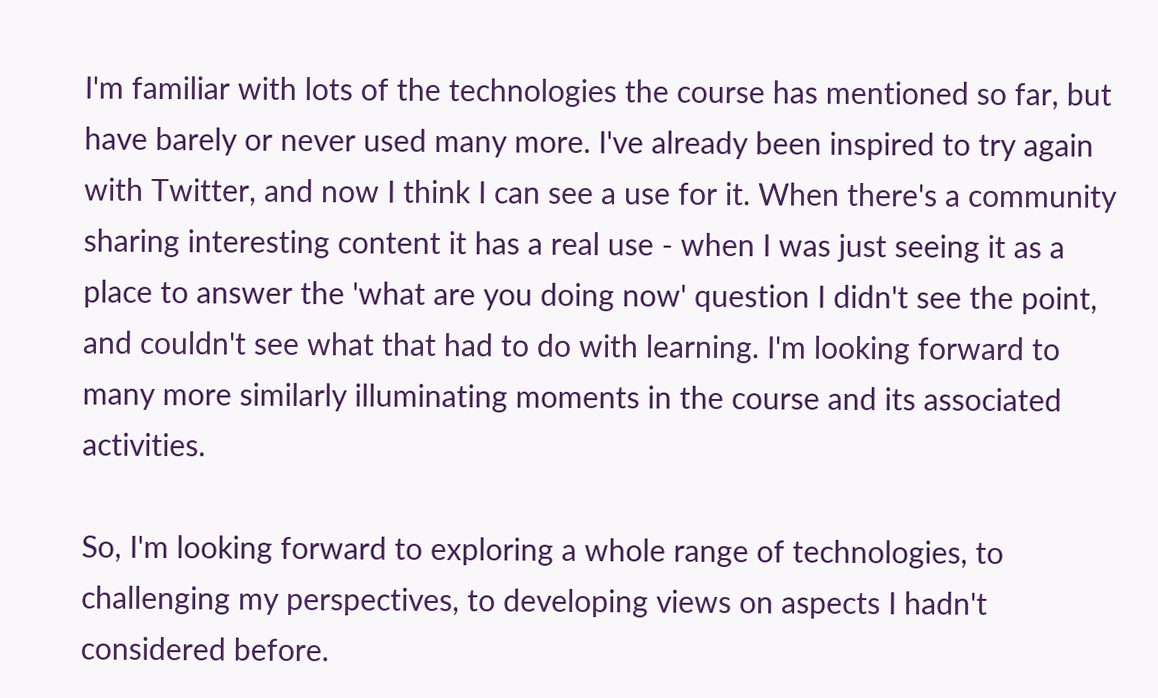I'm familiar with lots of the technologies the course has mentioned so far, but have barely or never used many more. I've already been inspired to try again with Twitter, and now I think I can see a use for it. When there's a community sharing interesting content it has a real use - when I was just seeing it as a place to answer the 'what are you doing now' question I didn't see the point, and couldn't see what that had to do with learning. I'm looking forward to many more similarly illuminating moments in the course and its associated activities.

So, I'm looking forward to exploring a whole range of technologies, to challenging my perspectives, to developing views on aspects I hadn't considered before.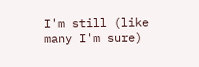I'm still (like many I'm sure)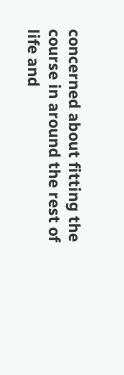concerned about fitting the course in around the rest of life and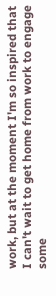work, but at the moment I'm so inspired that I can't wait to get home from work to engage some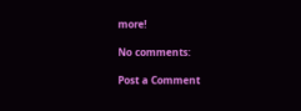more!

No comments:

Post a Comment